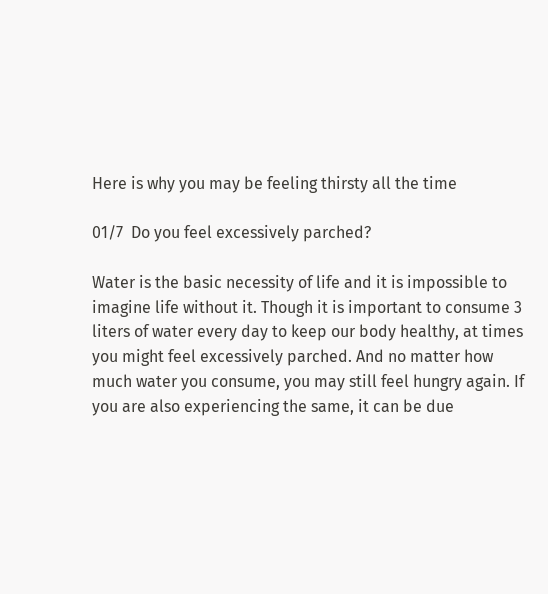Here is why you may be feeling thirsty all the time

01/7  Do you feel excessively parched?

Water is the basic necessity of life and it is impossible to imagine life without it. Though it is important to consume 3 liters of water every day to keep our body healthy, at times you might feel excessively parched. And no matter how much water you consume, you may still feel hungry again. If you are also experiencing the same, it can be due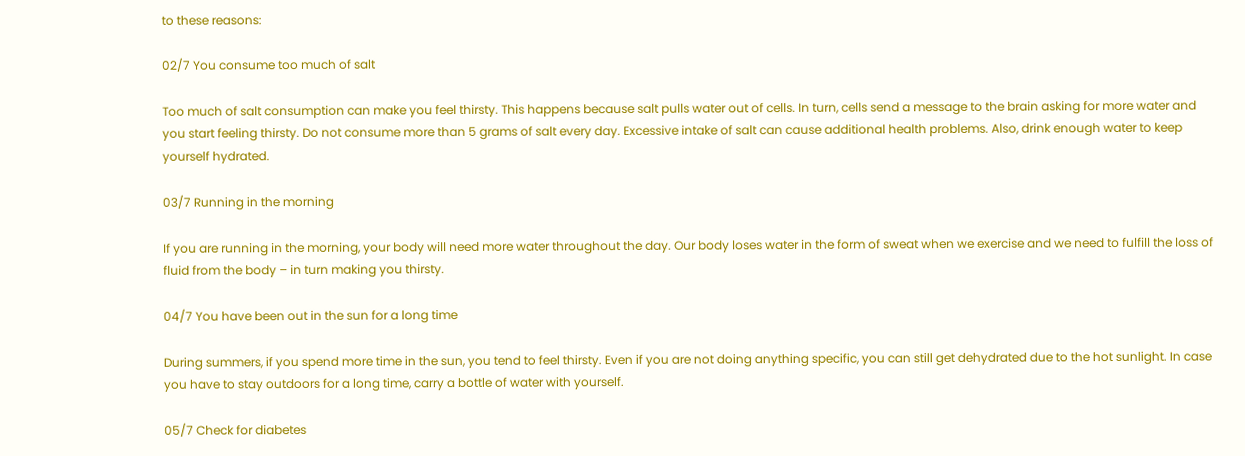to these reasons:

02/7 You consume too much of salt

Too much of salt consumption can make you feel thirsty. This happens because salt pulls water out of cells. In turn, cells send a message to the brain asking for more water and you start feeling thirsty. Do not consume more than 5 grams of salt every day. Excessive intake of salt can cause additional health problems. Also, drink enough water to keep yourself hydrated.

03/7 Running in the morning

If you are running in the morning, your body will need more water throughout the day. Our body loses water in the form of sweat when we exercise and we need to fulfill the loss of fluid from the body – in turn making you thirsty.

04/7 You have been out in the sun for a long time

During summers, if you spend more time in the sun, you tend to feel thirsty. Even if you are not doing anything specific, you can still get dehydrated due to the hot sunlight. In case you have to stay outdoors for a long time, carry a bottle of water with yourself.

05/7 Check for diabetes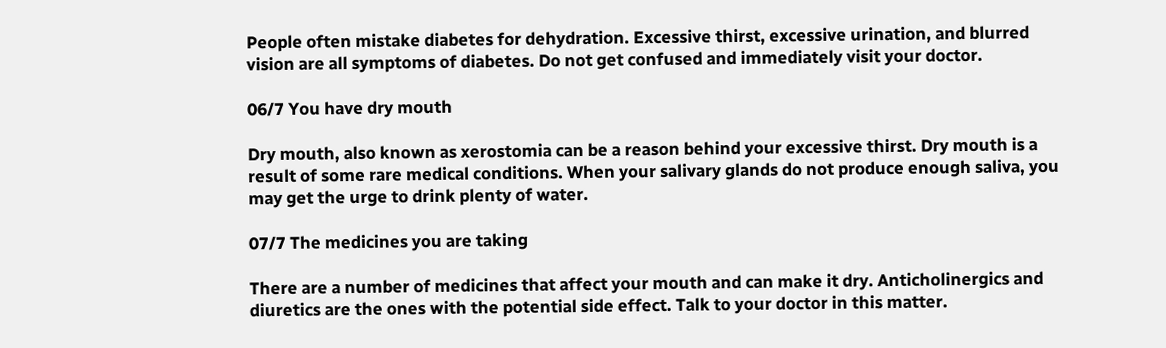People often mistake diabetes for dehydration. Excessive thirst, excessive urination, and blurred vision are all symptoms of diabetes. Do not get confused and immediately visit your doctor.

06/7 You have dry mouth

Dry mouth, also known as xerostomia can be a reason behind your excessive thirst. Dry mouth is a result of some rare medical conditions. When your salivary glands do not produce enough saliva, you may get the urge to drink plenty of water.

07/7 The medicines you are taking

There are a number of medicines that affect your mouth and can make it dry. Anticholinergics and diuretics are the ones with the potential side effect. Talk to your doctor in this matter.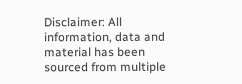Disclaimer: All information, data and material has been sourced from multiple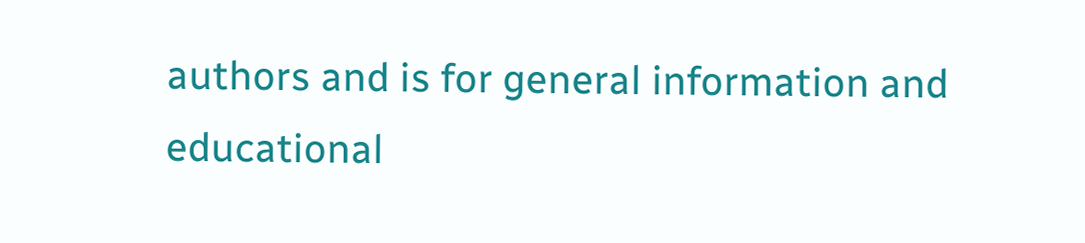authors and is for general information and educational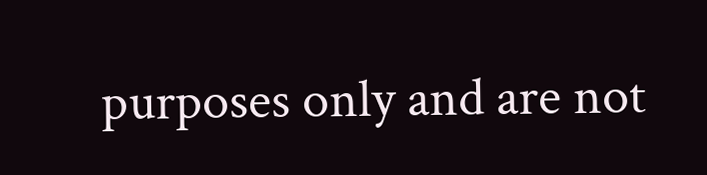purposes only and are not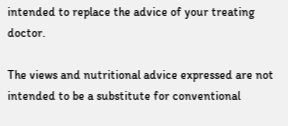intended to replace the advice of your treating doctor.

The views and nutritional advice expressed are not intended to be a substitute for conventional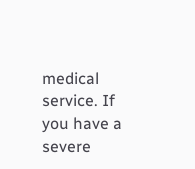medical service. If you have a severe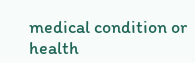medical condition or health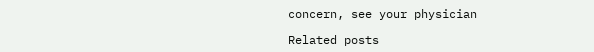concern, see your physician

Related posts